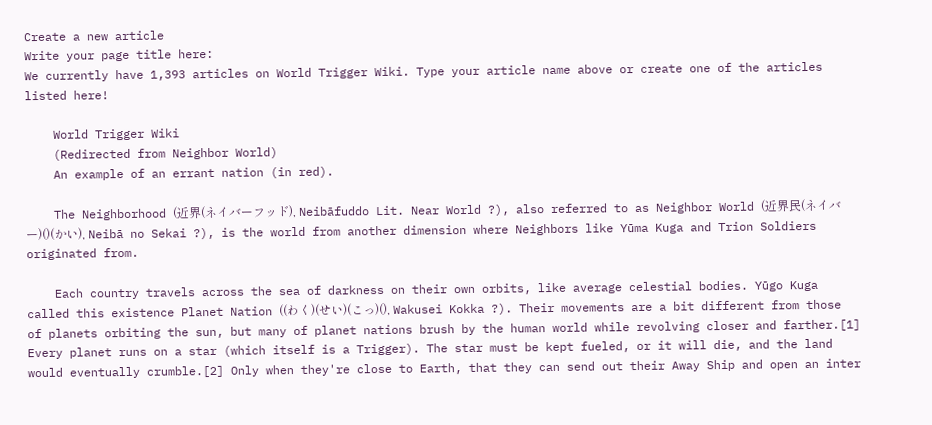Create a new article
Write your page title here:
We currently have 1,393 articles on World Trigger Wiki. Type your article name above or create one of the articles listed here!

    World Trigger Wiki
    (Redirected from Neighbor World)
    An example of an errant nation (in red).

    The Neighborhood (近界(ネイバーフッド), Neibāfuddo Lit. Near World ?), also referred to as Neighbor World (近界民(ネイバー)()(かい), Neibā no Sekai ?), is the world from another dimension where Neighbors like Yūma Kuga and Trion Soldiers originated from.

    Each country travels across the sea of darkness on their own orbits, like average celestial bodies. Yūgo Kuga called this existence Planet Nation ((わく)(せい)(こっ)(), Wakusei Kokka ?). Their movements are a bit different from those of planets orbiting the sun, but many of planet nations brush by the human world while revolving closer and farther.[1] Every planet runs on a star (which itself is a Trigger). The star must be kept fueled, or it will die, and the land would eventually crumble.[2] Only when they're close to Earth, that they can send out their Away Ship and open an inter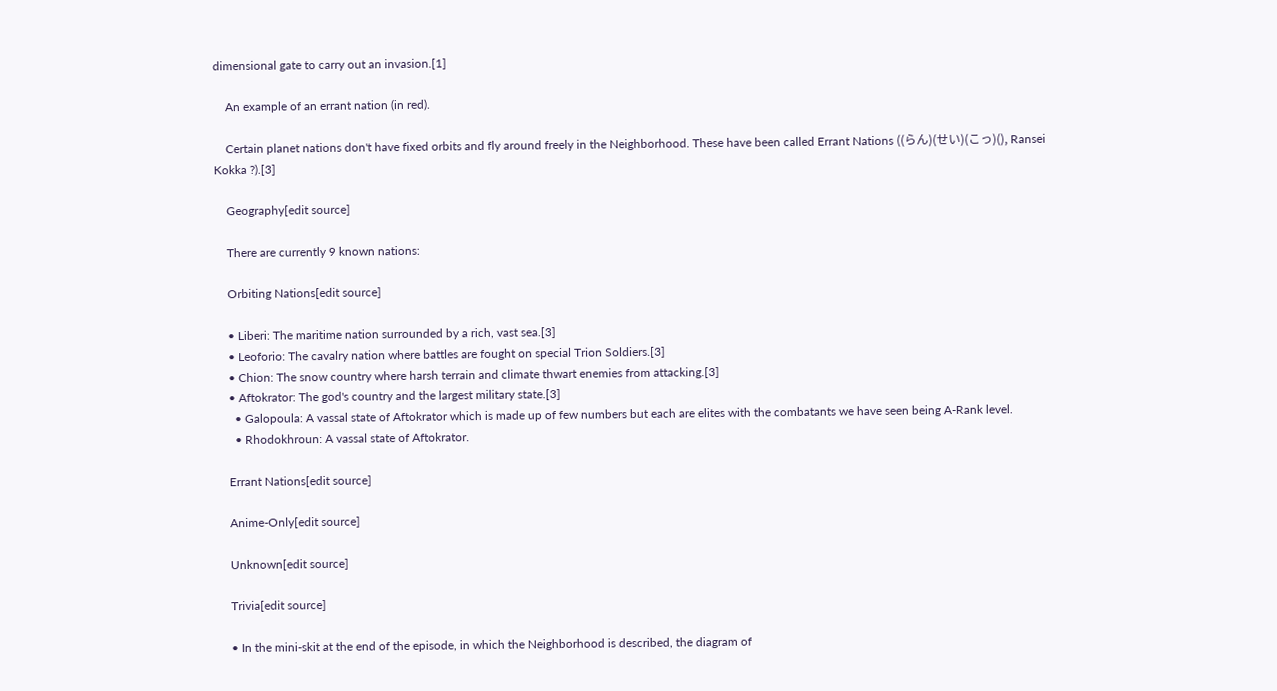dimensional gate to carry out an invasion.[1]

    An example of an errant nation (in red).

    Certain planet nations don't have fixed orbits and fly around freely in the Neighborhood. These have been called Errant Nations ((らん)(せい)(こっ)(), Ransei Kokka ?).[3]

    Geography[edit source]

    There are currently 9 known nations:

    Orbiting Nations[edit source]

    • Liberi: The maritime nation surrounded by a rich, vast sea.[3]
    • Leoforio: The cavalry nation where battles are fought on special Trion Soldiers.[3]
    • Chion: The snow country where harsh terrain and climate thwart enemies from attacking.[3]
    • Aftokrator: The god's country and the largest military state.[3]
      • Galopoula: A vassal state of Aftokrator which is made up of few numbers but each are elites with the combatants we have seen being A-Rank level.
      • Rhodokhroun: A vassal state of Aftokrator.

    Errant Nations[edit source]

    Anime-Only[edit source]

    Unknown[edit source]

    Trivia[edit source]

    • In the mini-skit at the end of the episode, in which the Neighborhood is described, the diagram of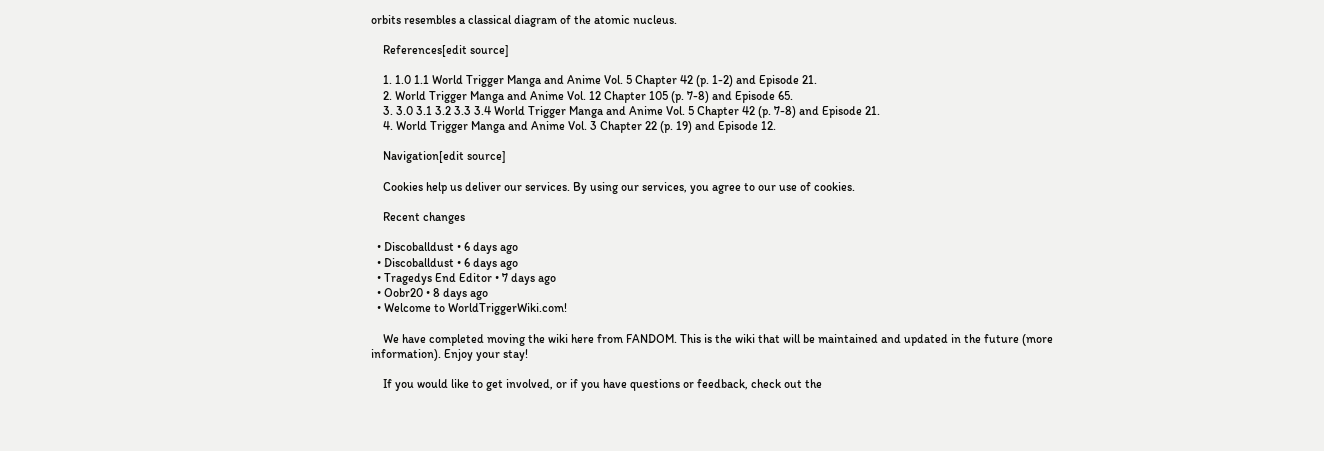orbits resembles a classical diagram of the atomic nucleus.

    References[edit source]

    1. 1.0 1.1 World Trigger Manga and Anime Vol. 5 Chapter 42 (p. 1-2) and Episode 21.
    2. World Trigger Manga and Anime Vol. 12 Chapter 105 (p. 7-8) and Episode 65.
    3. 3.0 3.1 3.2 3.3 3.4 World Trigger Manga and Anime Vol. 5 Chapter 42 (p. 7-8) and Episode 21.
    4. World Trigger Manga and Anime Vol. 3 Chapter 22 (p. 19) and Episode 12.

    Navigation[edit source]

    Cookies help us deliver our services. By using our services, you agree to our use of cookies.

    Recent changes

  • Discoballdust • 6 days ago
  • Discoballdust • 6 days ago
  • Tragedys End Editor • 7 days ago
  • Oobr20 • 8 days ago
  • Welcome to WorldTriggerWiki.com!

    We have completed moving the wiki here from FANDOM. This is the wiki that will be maintained and updated in the future (more information). Enjoy your stay!

    If you would like to get involved, or if you have questions or feedback, check out the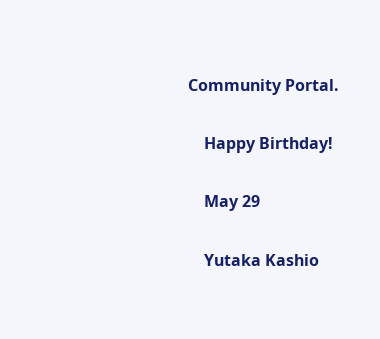Community Portal.

    Happy Birthday!

    May 29

    Yutaka Kashio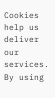Cookies help us deliver our services. By using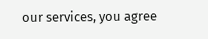our services, you agree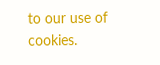to our use of cookies.